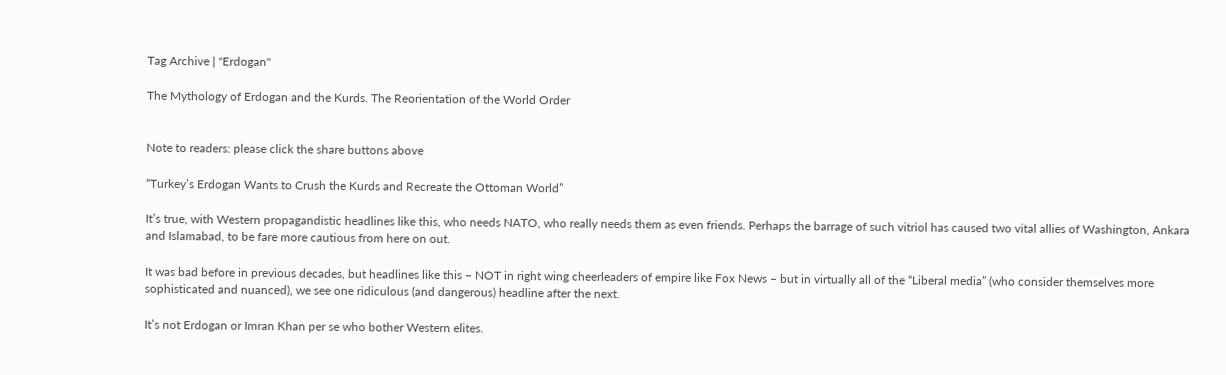Tag Archive | "Erdogan"

The Mythology of Erdogan and the Kurds. The Reorientation of the World Order


Note to readers: please click the share buttons above

“Turkey’s Erdogan Wants to Crush the Kurds and Recreate the Ottoman World”

It’s true, with Western propagandistic headlines like this, who needs NATO, who really needs them as even friends. Perhaps the barrage of such vitriol has caused two vital allies of Washington, Ankara and Islamabad, to be fare more cautious from here on out.

It was bad before in previous decades, but headlines like this – NOT in right wing cheerleaders of empire like Fox News – but in virtually all of the “Liberal media” (who consider themselves more sophisticated and nuanced), we see one ridiculous (and dangerous) headline after the next.

It’s not Erdogan or Imran Khan per se who bother Western elites.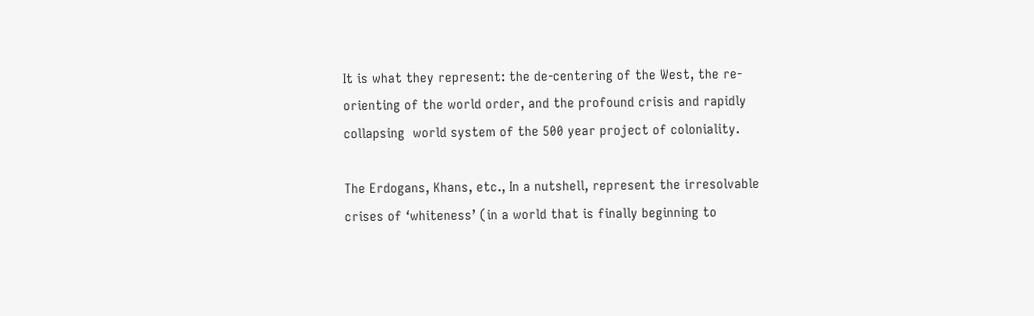It is what they represent: the de-centering of the West, the re-orienting of the world order, and the profound crisis and rapidly collapsing  world system of the 500 year project of coloniality.

The Erdogans, Khans, etc., In a nutshell, represent the irresolvable crises of ‘whiteness’ (in a world that is finally beginning to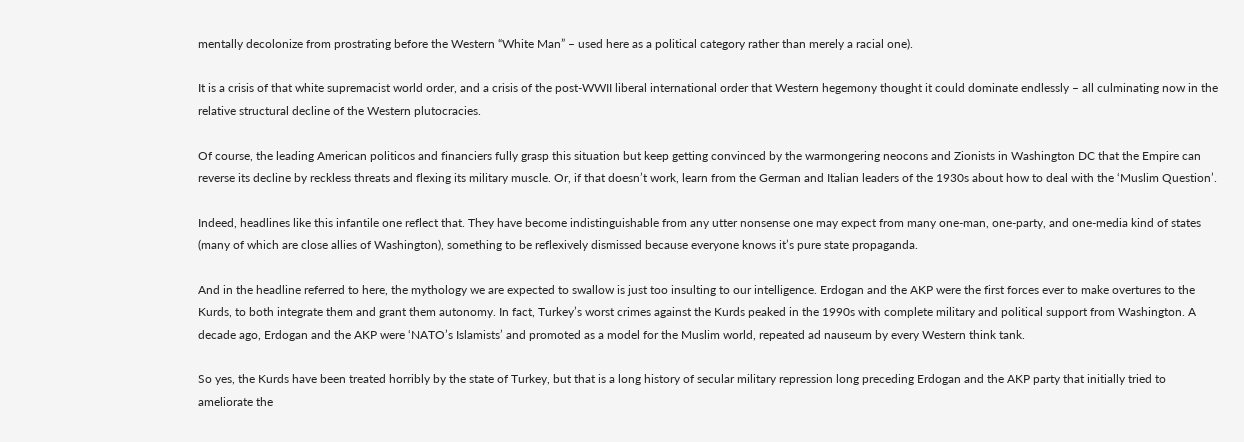mentally decolonize from prostrating before the Western “White Man” – used here as a political category rather than merely a racial one).

It is a crisis of that white supremacist world order, and a crisis of the post-WWII liberal international order that Western hegemony thought it could dominate endlessly – all culminating now in the relative structural decline of the Western plutocracies.

Of course, the leading American politicos and financiers fully grasp this situation but keep getting convinced by the warmongering neocons and Zionists in Washington DC that the Empire can reverse its decline by reckless threats and flexing its military muscle. Or, if that doesn’t work, learn from the German and Italian leaders of the 1930s about how to deal with the ‘Muslim Question’.

Indeed, headlines like this infantile one reflect that. They have become indistinguishable from any utter nonsense one may expect from many one-man, one-party, and one-media kind of states (many of which are close allies of Washington), something to be reflexively dismissed because everyone knows it’s pure state propaganda.

And in the headline referred to here, the mythology we are expected to swallow is just too insulting to our intelligence. Erdogan and the AKP were the first forces ever to make overtures to the Kurds, to both integrate them and grant them autonomy. In fact, Turkey’s worst crimes against the Kurds peaked in the 1990s with complete military and political support from Washington. A decade ago, Erdogan and the AKP were ‘NATO’s Islamists’ and promoted as a model for the Muslim world, repeated ad nauseum by every Western think tank.

So yes, the Kurds have been treated horribly by the state of Turkey, but that is a long history of secular military repression long preceding Erdogan and the AKP party that initially tried to ameliorate the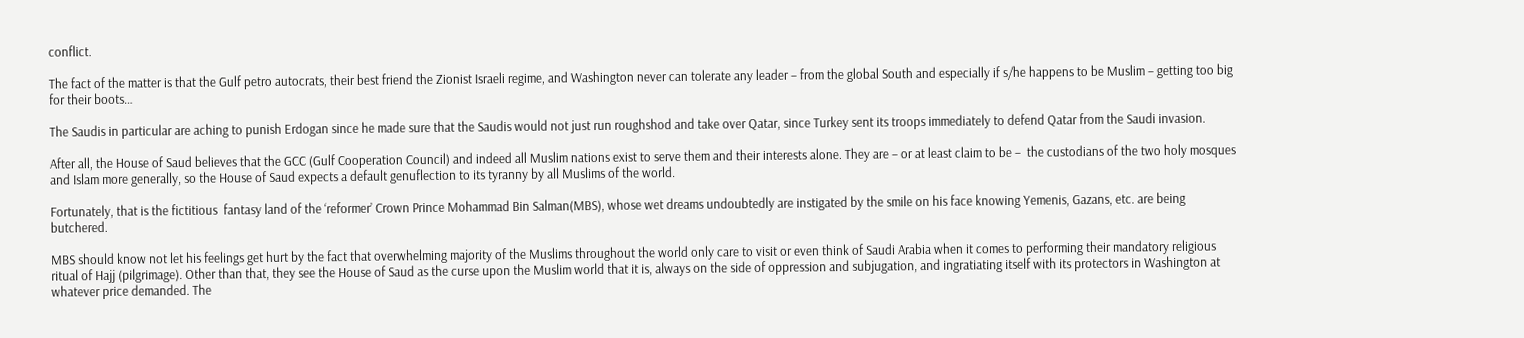conflict.

The fact of the matter is that the Gulf petro autocrats, their best friend the Zionist Israeli regime, and Washington never can tolerate any leader – from the global South and especially if s/he happens to be Muslim – getting too big for their boots…

The Saudis in particular are aching to punish Erdogan since he made sure that the Saudis would not just run roughshod and take over Qatar, since Turkey sent its troops immediately to defend Qatar from the Saudi invasion.

After all, the House of Saud believes that the GCC (Gulf Cooperation Council) and indeed all Muslim nations exist to serve them and their interests alone. They are – or at least claim to be –  the custodians of the two holy mosques and Islam more generally, so the House of Saud expects a default genuflection to its tyranny by all Muslims of the world.

Fortunately, that is the fictitious  fantasy land of the ‘reformer’ Crown Prince Mohammad Bin Salman(MBS), whose wet dreams undoubtedly are instigated by the smile on his face knowing Yemenis, Gazans, etc. are being butchered.

MBS should know not let his feelings get hurt by the fact that overwhelming majority of the Muslims throughout the world only care to visit or even think of Saudi Arabia when it comes to performing their mandatory religious ritual of Hajj (pilgrimage). Other than that, they see the House of Saud as the curse upon the Muslim world that it is, always on the side of oppression and subjugation, and ingratiating itself with its protectors in Washington at whatever price demanded. The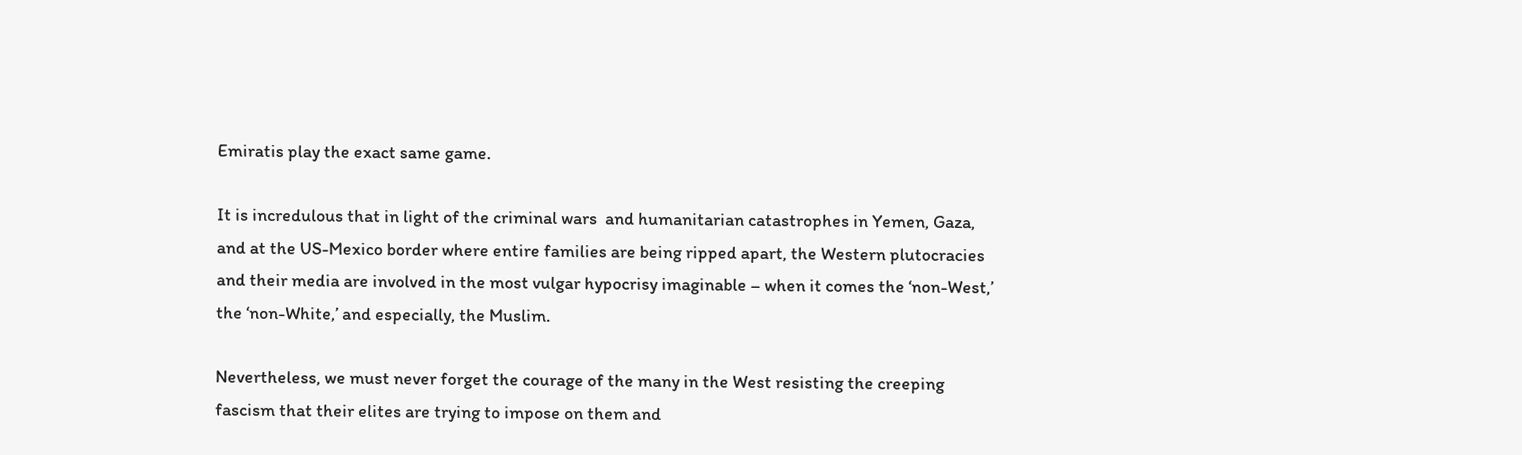Emiratis play the exact same game.

It is incredulous that in light of the criminal wars  and humanitarian catastrophes in Yemen, Gaza, and at the US-Mexico border where entire families are being ripped apart, the Western plutocracies and their media are involved in the most vulgar hypocrisy imaginable – when it comes the ‘non-West,’ the ‘non-White,’ and especially, the Muslim.

Nevertheless, we must never forget the courage of the many in the West resisting the creeping fascism that their elites are trying to impose on them and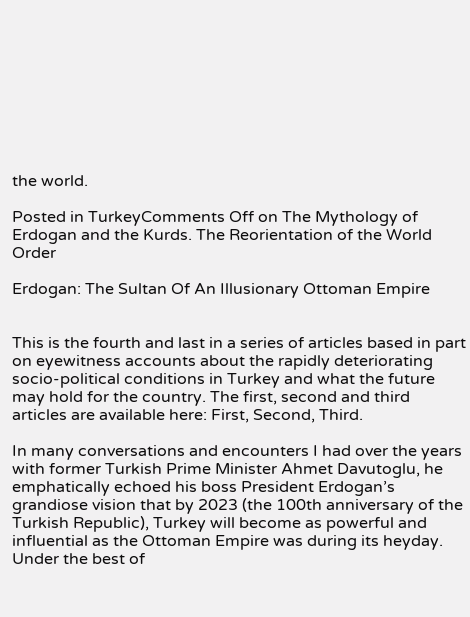the world.

Posted in TurkeyComments Off on The Mythology of Erdogan and the Kurds. The Reorientation of the World Order

Erdogan: The Sultan Of An Illusionary Ottoman Empire


This is the fourth and last in a series of articles based in part on eyewitness accounts about the rapidly deteriorating socio-political conditions in Turkey and what the future may hold for the country. The first, second and third articles are available here: First, Second, Third.

In many conversations and encounters I had over the years with former Turkish Prime Minister Ahmet Davutoglu, he emphatically echoed his boss President Erdogan’s grandiose vision that by 2023 (the 100th anniversary of the Turkish Republic), Turkey will become as powerful and influential as the Ottoman Empire was during its heyday. Under the best of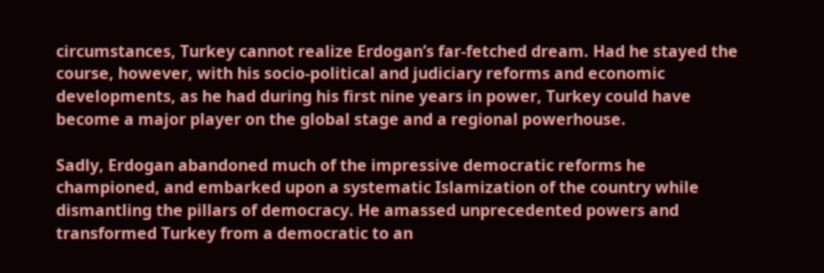circumstances, Turkey cannot realize Erdogan’s far-fetched dream. Had he stayed the course, however, with his socio-political and judiciary reforms and economic developments, as he had during his first nine years in power, Turkey could have become a major player on the global stage and a regional powerhouse.

Sadly, Erdogan abandoned much of the impressive democratic reforms he championed, and embarked upon a systematic Islamization of the country while dismantling the pillars of democracy. He amassed unprecedented powers and transformed Turkey from a democratic to an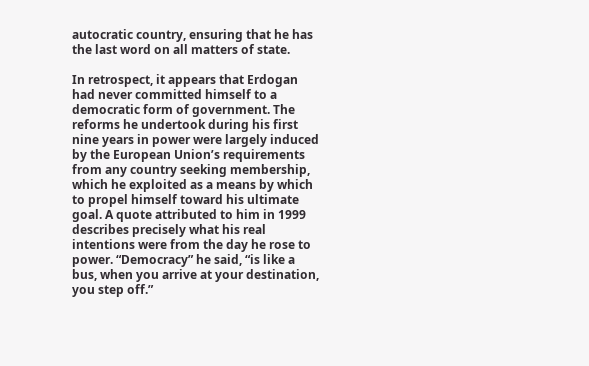autocratic country, ensuring that he has the last word on all matters of state.

In retrospect, it appears that Erdogan had never committed himself to a democratic form of government. The reforms he undertook during his first nine years in power were largely induced by the European Union’s requirements from any country seeking membership, which he exploited as a means by which to propel himself toward his ultimate goal. A quote attributed to him in 1999 describes precisely what his real intentions were from the day he rose to power. “Democracy” he said, “is like a bus, when you arrive at your destination, you step off.”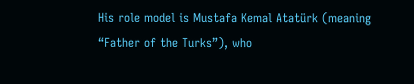His role model is Mustafa Kemal Atatürk (meaning “Father of the Turks”), who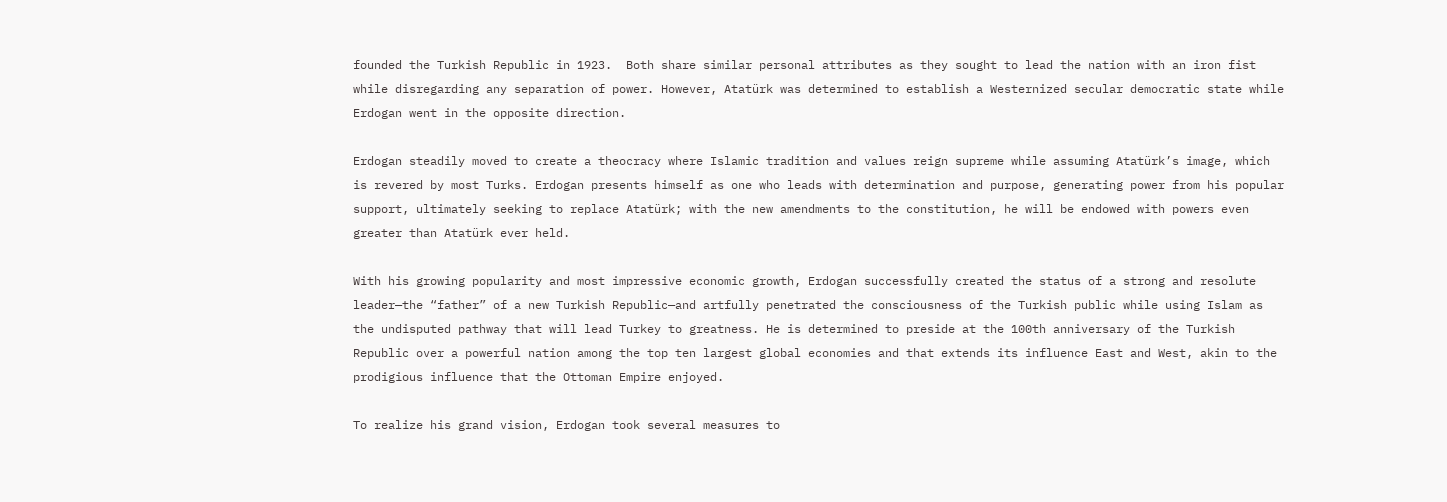founded the Turkish Republic in 1923.  Both share similar personal attributes as they sought to lead the nation with an iron fist while disregarding any separation of power. However, Atatürk was determined to establish a Westernized secular democratic state while Erdogan went in the opposite direction.

Erdogan steadily moved to create a theocracy where Islamic tradition and values reign supreme while assuming Atatürk’s image, which is revered by most Turks. Erdogan presents himself as one who leads with determination and purpose, generating power from his popular support, ultimately seeking to replace Atatürk; with the new amendments to the constitution, he will be endowed with powers even greater than Atatürk ever held.

With his growing popularity and most impressive economic growth, Erdogan successfully created the status of a strong and resolute leader—the “father” of a new Turkish Republic—and artfully penetrated the consciousness of the Turkish public while using Islam as the undisputed pathway that will lead Turkey to greatness. He is determined to preside at the 100th anniversary of the Turkish Republic over a powerful nation among the top ten largest global economies and that extends its influence East and West, akin to the prodigious influence that the Ottoman Empire enjoyed.

To realize his grand vision, Erdogan took several measures to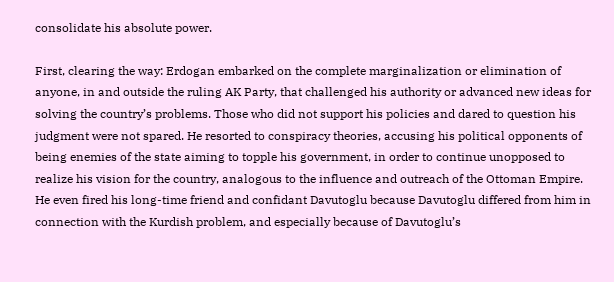consolidate his absolute power.

First, clearing the way: Erdogan embarked on the complete marginalization or elimination of anyone, in and outside the ruling AK Party, that challenged his authority or advanced new ideas for solving the country’s problems. Those who did not support his policies and dared to question his judgment were not spared. He resorted to conspiracy theories, accusing his political opponents of being enemies of the state aiming to topple his government, in order to continue unopposed to realize his vision for the country, analogous to the influence and outreach of the Ottoman Empire. He even fired his long-time friend and confidant Davutoglu because Davutoglu differed from him in connection with the Kurdish problem, and especially because of Davutoglu’s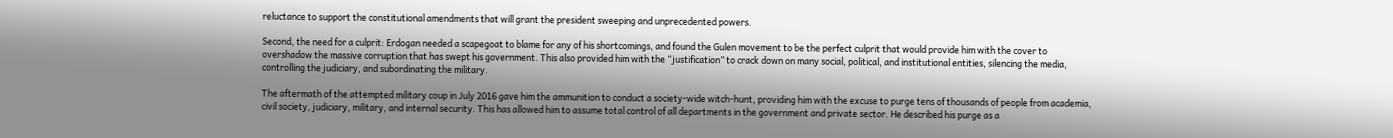reluctance to support the constitutional amendments that will grant the president sweeping and unprecedented powers.

Second, the need for a culprit: Erdogan needed a scapegoat to blame for any of his shortcomings, and found the Gulen movement to be the perfect culprit that would provide him with the cover to overshadow the massive corruption that has swept his government. This also provided him with the “justification” to crack down on many social, political, and institutional entities, silencing the media, controlling the judiciary, and subordinating the military.

The aftermath of the attempted military coup in July 2016 gave him the ammunition to conduct a society-wide witch-hunt, providing him with the excuse to purge tens of thousands of people from academia, civil society, judiciary, military, and internal security. This has allowed him to assume total control of all departments in the government and private sector. He described his purge as a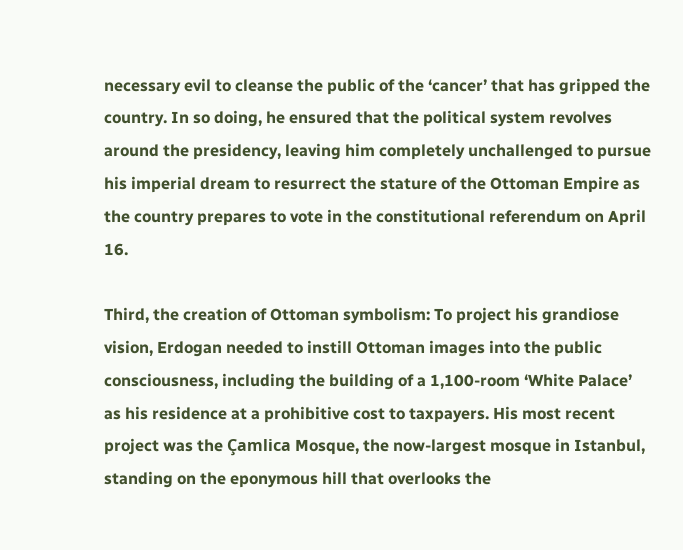necessary evil to cleanse the public of the ‘cancer’ that has gripped the country. In so doing, he ensured that the political system revolves around the presidency, leaving him completely unchallenged to pursue his imperial dream to resurrect the stature of the Ottoman Empire as the country prepares to vote in the constitutional referendum on April 16.

Third, the creation of Ottoman symbolism: To project his grandiose vision, Erdogan needed to instill Ottoman images into the public consciousness, including the building of a 1,100-room ‘White Palace’ as his residence at a prohibitive cost to taxpayers. His most recent project was the Çamlica Mosque, the now-largest mosque in Istanbul, standing on the eponymous hill that overlooks the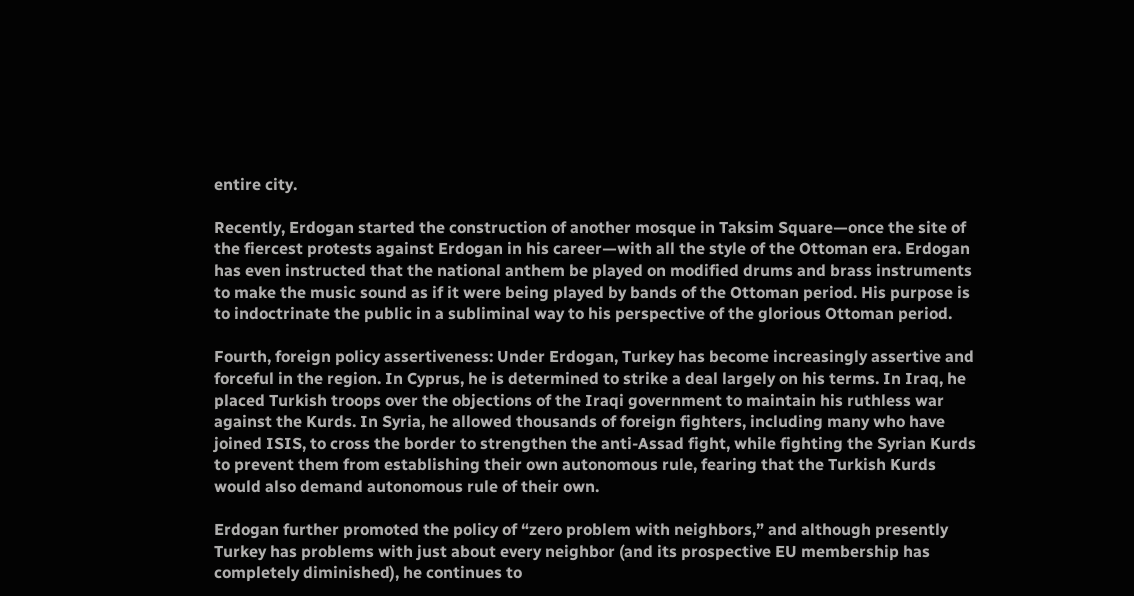entire city.

Recently, Erdogan started the construction of another mosque in Taksim Square—once the site of the fiercest protests against Erdogan in his career—with all the style of the Ottoman era. Erdogan has even instructed that the national anthem be played on modified drums and brass instruments to make the music sound as if it were being played by bands of the Ottoman period. His purpose is to indoctrinate the public in a subliminal way to his perspective of the glorious Ottoman period.

Fourth, foreign policy assertiveness: Under Erdogan, Turkey has become increasingly assertive and forceful in the region. In Cyprus, he is determined to strike a deal largely on his terms. In Iraq, he placed Turkish troops over the objections of the Iraqi government to maintain his ruthless war against the Kurds. In Syria, he allowed thousands of foreign fighters, including many who have joined ISIS, to cross the border to strengthen the anti-Assad fight, while fighting the Syrian Kurds to prevent them from establishing their own autonomous rule, fearing that the Turkish Kurds would also demand autonomous rule of their own.

Erdogan further promoted the policy of “zero problem with neighbors,” and although presently Turkey has problems with just about every neighbor (and its prospective EU membership has completely diminished), he continues to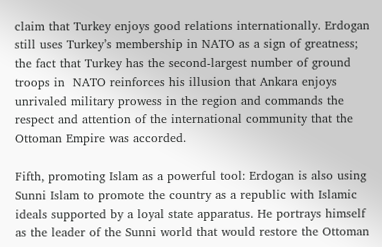claim that Turkey enjoys good relations internationally. Erdogan still uses Turkey’s membership in NATO as a sign of greatness; the fact that Turkey has the second-largest number of ground troops in  NATO reinforces his illusion that Ankara enjoys unrivaled military prowess in the region and commands the respect and attention of the international community that the Ottoman Empire was accorded.

Fifth, promoting Islam as a powerful tool: Erdogan is also using Sunni Islam to promote the country as a republic with Islamic ideals supported by a loyal state apparatus. He portrays himself as the leader of the Sunni world that would restore the Ottoman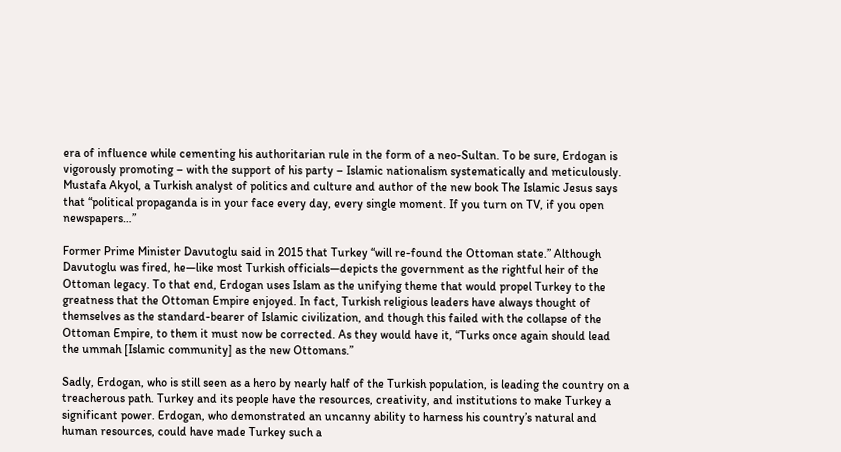era of influence while cementing his authoritarian rule in the form of a neo-Sultan. To be sure, Erdogan is vigorously promoting – with the support of his party – Islamic nationalism systematically and meticulously. Mustafa Akyol, a Turkish analyst of politics and culture and author of the new book The Islamic Jesus says that “political propaganda is in your face every day, every single moment. If you turn on TV, if you open newspapers…”

Former Prime Minister Davutoglu said in 2015 that Turkey “will re-found the Ottoman state.” Although Davutoglu was fired, he—like most Turkish officials—depicts the government as the rightful heir of the Ottoman legacy. To that end, Erdogan uses Islam as the unifying theme that would propel Turkey to the greatness that the Ottoman Empire enjoyed. In fact, Turkish religious leaders have always thought of themselves as the standard-bearer of Islamic civilization, and though this failed with the collapse of the Ottoman Empire, to them it must now be corrected. As they would have it, “Turks once again should lead the ummah [Islamic community] as the new Ottomans.”

Sadly, Erdogan, who is still seen as a hero by nearly half of the Turkish population, is leading the country on a treacherous path. Turkey and its people have the resources, creativity, and institutions to make Turkey a significant power. Erdogan, who demonstrated an uncanny ability to harness his country’s natural and human resources, could have made Turkey such a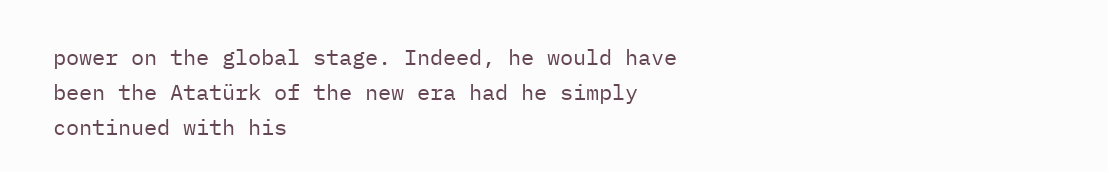power on the global stage. Indeed, he would have been the Atatürk of the new era had he simply continued with his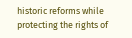historic reforms while protecting the rights of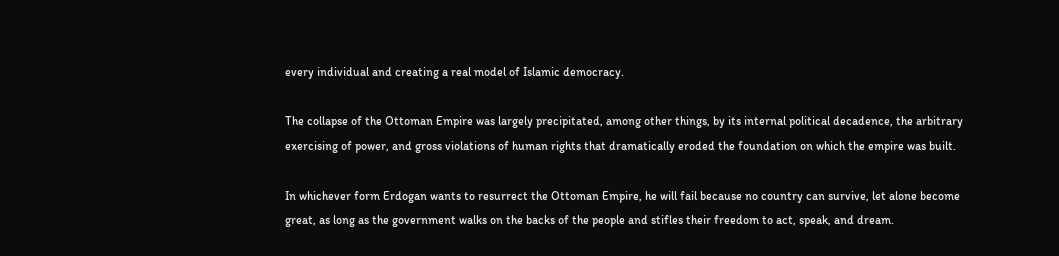every individual and creating a real model of Islamic democracy.

The collapse of the Ottoman Empire was largely precipitated, among other things, by its internal political decadence, the arbitrary exercising of power, and gross violations of human rights that dramatically eroded the foundation on which the empire was built.

In whichever form Erdogan wants to resurrect the Ottoman Empire, he will fail because no country can survive, let alone become great, as long as the government walks on the backs of the people and stifles their freedom to act, speak, and dream.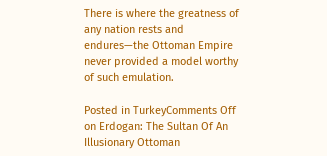There is where the greatness of any nation rests and endures—the Ottoman Empire never provided a model worthy of such emulation.

Posted in TurkeyComments Off on Erdogan: The Sultan Of An Illusionary Ottoman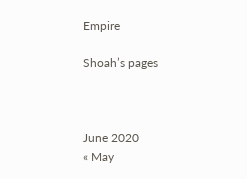Empire

Shoah’s pages



June 2020
« May